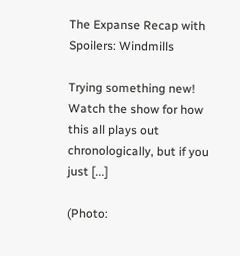The Expanse Recap with Spoilers: Windmills

Trying something new! Watch the show for how this all plays out chronologically, but if you just [...]

(Photo: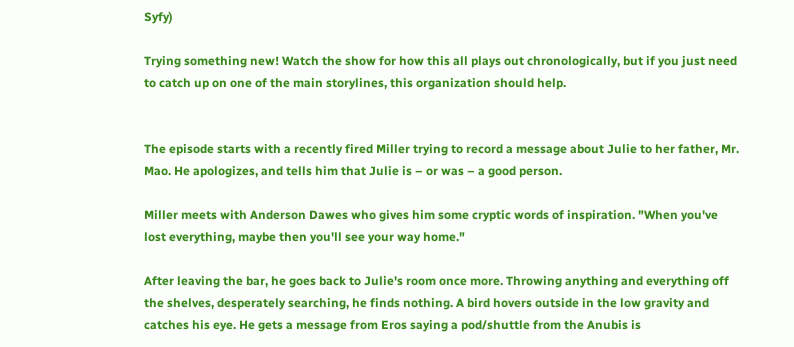Syfy)

Trying something new! Watch the show for how this all plays out chronologically, but if you just need to catch up on one of the main storylines, this organization should help.


The episode starts with a recently fired Miller trying to record a message about Julie to her father, Mr. Mao. He apologizes, and tells him that Julie is – or was – a good person.

Miller meets with Anderson Dawes who gives him some cryptic words of inspiration. "When you've lost everything, maybe then you'll see your way home."

After leaving the bar, he goes back to Julie's room once more. Throwing anything and everything off the shelves, desperately searching, he finds nothing. A bird hovers outside in the low gravity and catches his eye. He gets a message from Eros saying a pod/shuttle from the Anubis is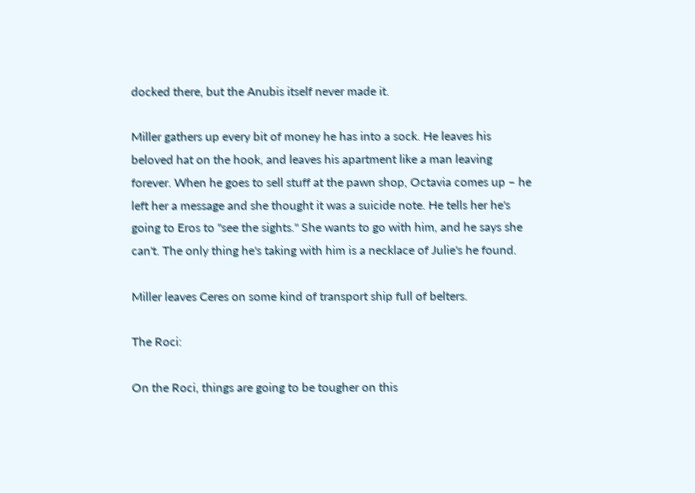docked there, but the Anubis itself never made it.

Miller gathers up every bit of money he has into a sock. He leaves his beloved hat on the hook, and leaves his apartment like a man leaving forever. When he goes to sell stuff at the pawn shop, Octavia comes up – he left her a message and she thought it was a suicide note. He tells her he's going to Eros to "see the sights." She wants to go with him, and he says she can't. The only thing he's taking with him is a necklace of Julie's he found.

Miller leaves Ceres on some kind of transport ship full of belters.

The Roci:

On the Roci, things are going to be tougher on this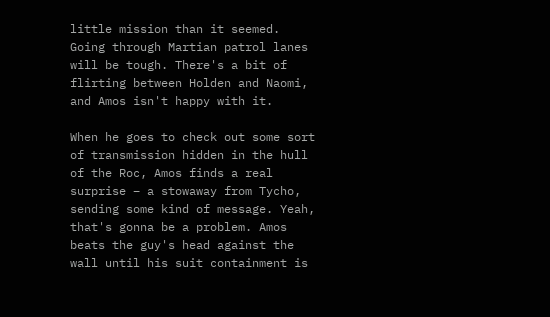little mission than it seemed. Going through Martian patrol lanes will be tough. There's a bit of flirting between Holden and Naomi, and Amos isn't happy with it.

When he goes to check out some sort of transmission hidden in the hull of the Roc, Amos finds a real surprise – a stowaway from Tycho, sending some kind of message. Yeah, that's gonna be a problem. Amos beats the guy's head against the wall until his suit containment is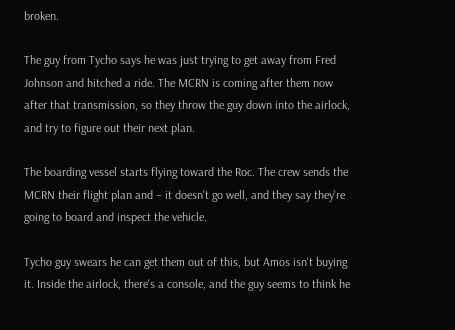broken.

The guy from Tycho says he was just trying to get away from Fred Johnson and hitched a ride. The MCRN is coming after them now after that transmission, so they throw the guy down into the airlock, and try to figure out their next plan.

The boarding vessel starts flying toward the Roc. The crew sends the MCRN their flight plan and – it doesn't go well, and they say they're going to board and inspect the vehicle.

Tycho guy swears he can get them out of this, but Amos isn't buying it. Inside the airlock, there's a console, and the guy seems to think he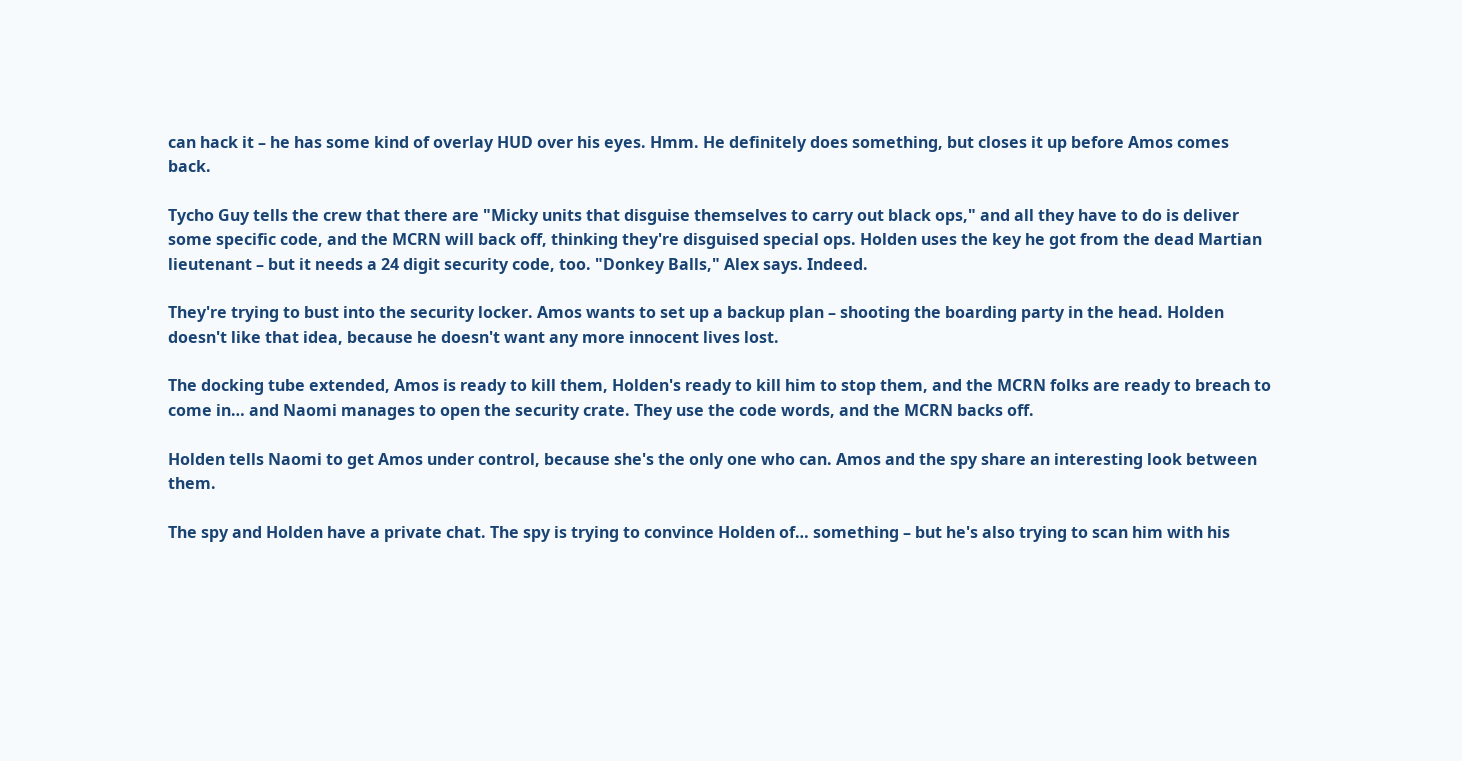can hack it – he has some kind of overlay HUD over his eyes. Hmm. He definitely does something, but closes it up before Amos comes back.

Tycho Guy tells the crew that there are "Micky units that disguise themselves to carry out black ops," and all they have to do is deliver some specific code, and the MCRN will back off, thinking they're disguised special ops. Holden uses the key he got from the dead Martian lieutenant – but it needs a 24 digit security code, too. "Donkey Balls," Alex says. Indeed.

They're trying to bust into the security locker. Amos wants to set up a backup plan – shooting the boarding party in the head. Holden doesn't like that idea, because he doesn't want any more innocent lives lost.

The docking tube extended, Amos is ready to kill them, Holden's ready to kill him to stop them, and the MCRN folks are ready to breach to come in… and Naomi manages to open the security crate. They use the code words, and the MCRN backs off.

Holden tells Naomi to get Amos under control, because she's the only one who can. Amos and the spy share an interesting look between them.

The spy and Holden have a private chat. The spy is trying to convince Holden of… something – but he's also trying to scan him with his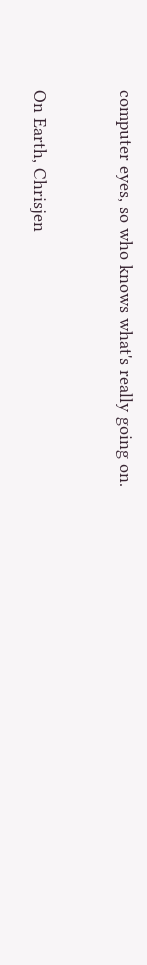computer eyes, so who knows what's really going on.


On Earth, Chrisjen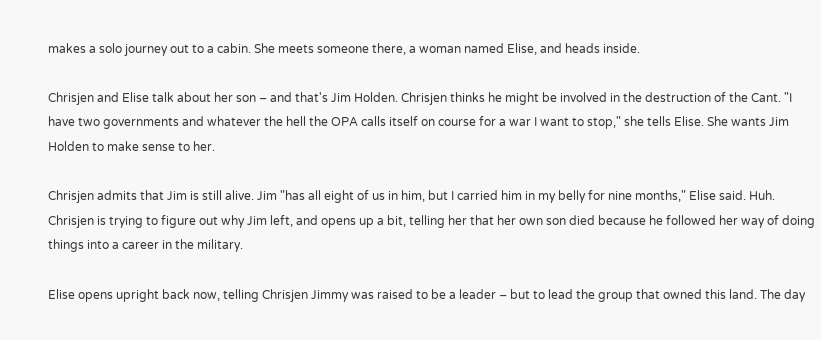makes a solo journey out to a cabin. She meets someone there, a woman named Elise, and heads inside.

Chrisjen and Elise talk about her son – and that's Jim Holden. Chrisjen thinks he might be involved in the destruction of the Cant. "I have two governments and whatever the hell the OPA calls itself on course for a war I want to stop," she tells Elise. She wants Jim Holden to make sense to her.

Chrisjen admits that Jim is still alive. Jim "has all eight of us in him, but I carried him in my belly for nine months," Elise said. Huh. Chrisjen is trying to figure out why Jim left, and opens up a bit, telling her that her own son died because he followed her way of doing things into a career in the military.

Elise opens upright back now, telling Chrisjen Jimmy was raised to be a leader – but to lead the group that owned this land. The day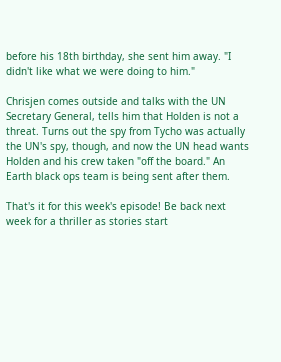before his 18th birthday, she sent him away. "I didn't like what we were doing to him."

Chrisjen comes outside and talks with the UN Secretary General, tells him that Holden is not a threat. Turns out the spy from Tycho was actually the UN's spy, though, and now the UN head wants Holden and his crew taken "off the board." An Earth black ops team is being sent after them.

That's it for this week's episode! Be back next week for a thriller as stories start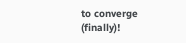to converge (finally)!